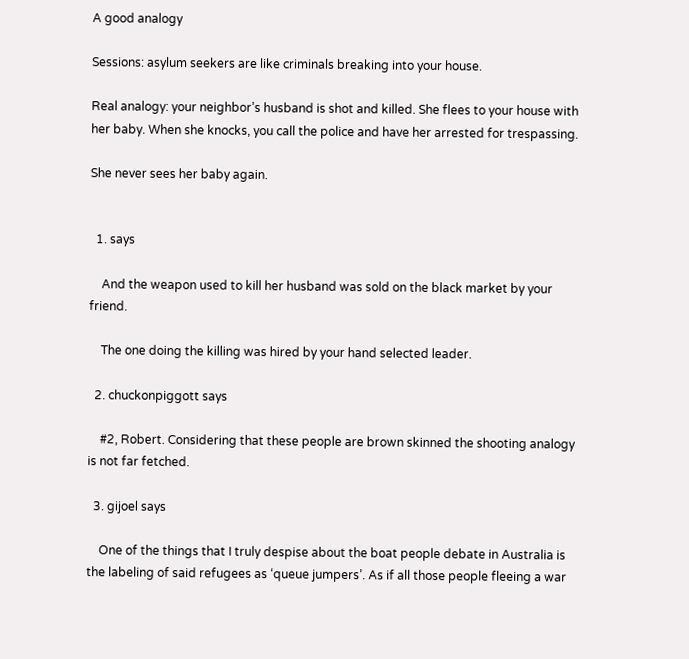A good analogy

Sessions: asylum seekers are like criminals breaking into your house.

Real analogy: your neighbor’s husband is shot and killed. She flees to your house with her baby. When she knocks, you call the police and have her arrested for trespassing.

She never sees her baby again.


  1. says

    And the weapon used to kill her husband was sold on the black market by your friend.

    The one doing the killing was hired by your hand selected leader.

  2. chuckonpiggott says

    #2, Robert. Considering that these people are brown skinned the shooting analogy is not far fetched.

  3. gijoel says

    One of the things that I truly despise about the boat people debate in Australia is the labeling of said refugees as ‘queue jumpers’. As if all those people fleeing a war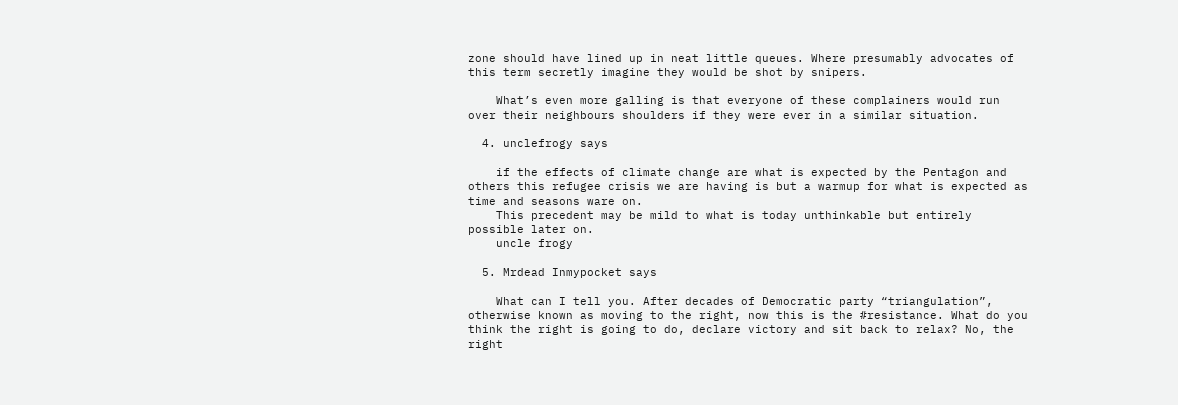zone should have lined up in neat little queues. Where presumably advocates of this term secretly imagine they would be shot by snipers.

    What’s even more galling is that everyone of these complainers would run over their neighbours shoulders if they were ever in a similar situation.

  4. unclefrogy says

    if the effects of climate change are what is expected by the Pentagon and others this refugee crisis we are having is but a warmup for what is expected as time and seasons ware on.
    This precedent may be mild to what is today unthinkable but entirely possible later on.
    uncle frogy

  5. Mrdead Inmypocket says

    What can I tell you. After decades of Democratic party “triangulation”, otherwise known as moving to the right, now this is the #resistance. What do you think the right is going to do, declare victory and sit back to relax? No, the right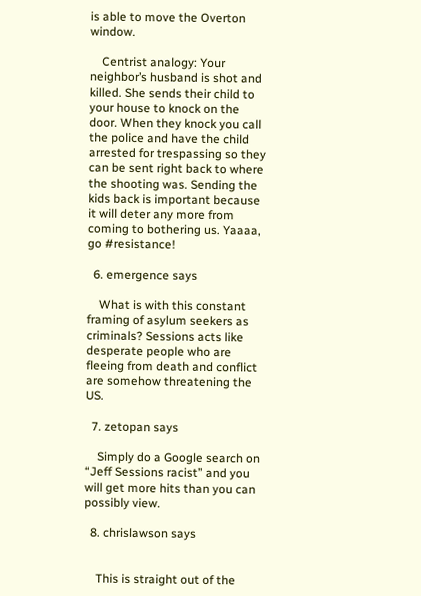is able to move the Overton window.

    Centrist analogy: Your neighbor’s husband is shot and killed. She sends their child to your house to knock on the door. When they knock you call the police and have the child arrested for trespassing so they can be sent right back to where the shooting was. Sending the kids back is important because it will deter any more from coming to bothering us. Yaaaa, go #resistance!

  6. emergence says

    What is with this constant framing of asylum seekers as criminals? Sessions acts like desperate people who are fleeing from death and conflict are somehow threatening the US.

  7. zetopan says

    Simply do a Google search on “Jeff Sessions racist” and you will get more hits than you can possibly view.

  8. chrislawson says


    This is straight out of the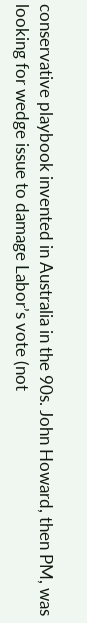conservative playbook invented in Australia in the 90s. John Howard, then PM, was looking for wedge issue to damage Labor’s vote (not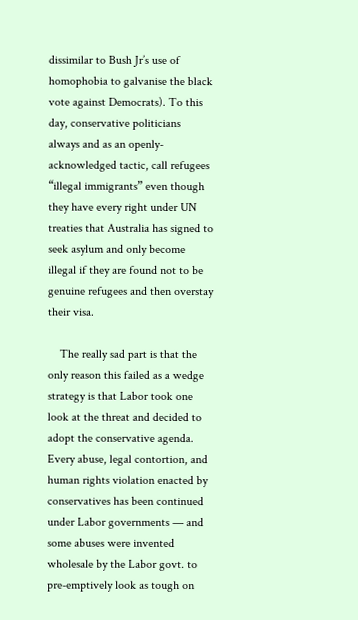dissimilar to Bush Jr’s use of homophobia to galvanise the black vote against Democrats). To this day, conservative politicians always and as an openly-acknowledged tactic, call refugees “illegal immigrants” even though they have every right under UN treaties that Australia has signed to seek asylum and only become illegal if they are found not to be genuine refugees and then overstay their visa.

    The really sad part is that the only reason this failed as a wedge strategy is that Labor took one look at the threat and decided to adopt the conservative agenda. Every abuse, legal contortion, and human rights violation enacted by conservatives has been continued under Labor governments — and some abuses were invented wholesale by the Labor govt. to pre-emptively look as tough on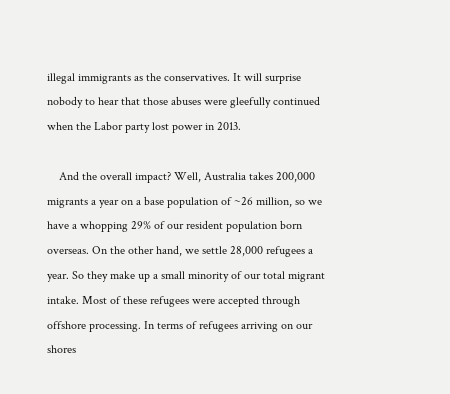illegal immigrants as the conservatives. It will surprise nobody to hear that those abuses were gleefully continued when the Labor party lost power in 2013.

    And the overall impact? Well, Australia takes 200,000 migrants a year on a base population of ~26 million, so we have a whopping 29% of our resident population born overseas. On the other hand, we settle 28,000 refugees a year. So they make up a small minority of our total migrant intake. Most of these refugees were accepted through offshore processing. In terms of refugees arriving on our shores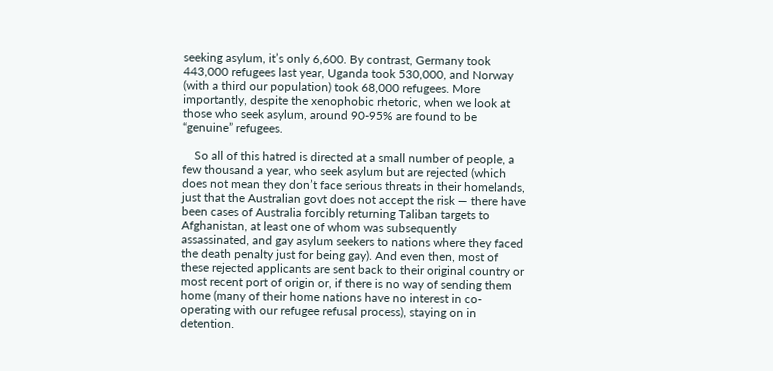seeking asylum, it’s only 6,600. By contrast, Germany took 443,000 refugees last year, Uganda took 530,000, and Norway (with a third our population) took 68,000 refugees. More importantly, despite the xenophobic rhetoric, when we look at those who seek asylum, around 90-95% are found to be “genuine” refugees.

    So all of this hatred is directed at a small number of people, a few thousand a year, who seek asylum but are rejected (which does not mean they don’t face serious threats in their homelands, just that the Australian govt does not accept the risk — there have been cases of Australia forcibly returning Taliban targets to Afghanistan, at least one of whom was subsequently assassinated, and gay asylum seekers to nations where they faced the death penalty just for being gay). And even then, most of these rejected applicants are sent back to their original country or most recent port of origin or, if there is no way of sending them home (many of their home nations have no interest in co-operating with our refugee refusal process), staying on in detention.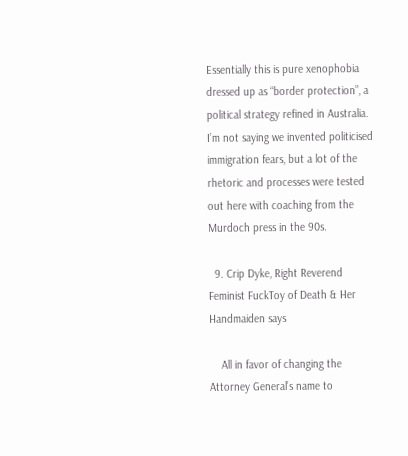Essentially this is pure xenophobia dressed up as “border protection”, a political strategy refined in Australia. I’m not saying we invented politicised immigration fears, but a lot of the rhetoric and processes were tested out here with coaching from the Murdoch press in the 90s.

  9. Crip Dyke, Right Reverend Feminist FuckToy of Death & Her Handmaiden says

    All in favor of changing the Attorney General’s name to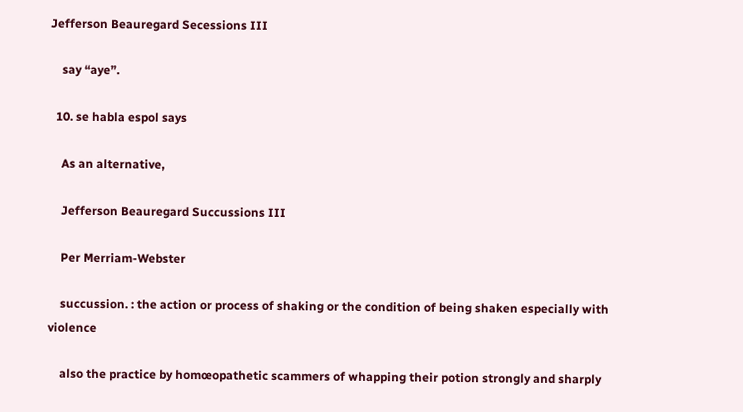Jefferson Beauregard Secessions III

    say “aye”.

  10. se habla espol says

    As an alternative,

    Jefferson Beauregard Succussions III

    Per Merriam-Webster

    succussion. : the action or process of shaking or the condition of being shaken especially with violence

    also the practice by homœopathetic scammers of whapping their potion strongly and sharply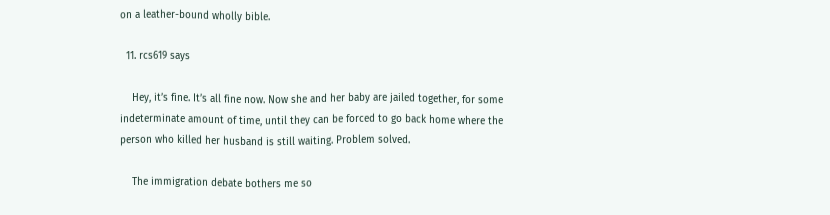on a leather-bound wholly bible.

  11. rcs619 says

    Hey, it’s fine. It’s all fine now. Now she and her baby are jailed together, for some indeterminate amount of time, until they can be forced to go back home where the person who killed her husband is still waiting. Problem solved.

    The immigration debate bothers me so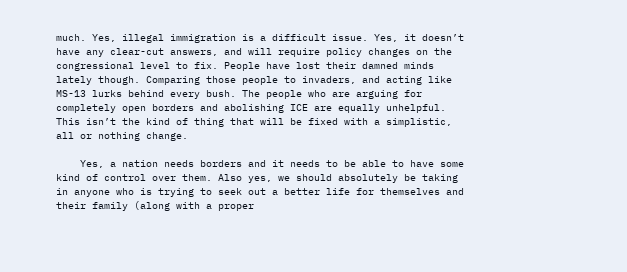much. Yes, illegal immigration is a difficult issue. Yes, it doesn’t have any clear-cut answers, and will require policy changes on the congressional level to fix. People have lost their damned minds lately though. Comparing those people to invaders, and acting like MS-13 lurks behind every bush. The people who are arguing for completely open borders and abolishing ICE are equally unhelpful. This isn’t the kind of thing that will be fixed with a simplistic, all or nothing change.

    Yes, a nation needs borders and it needs to be able to have some kind of control over them. Also yes, we should absolutely be taking in anyone who is trying to seek out a better life for themselves and their family (along with a proper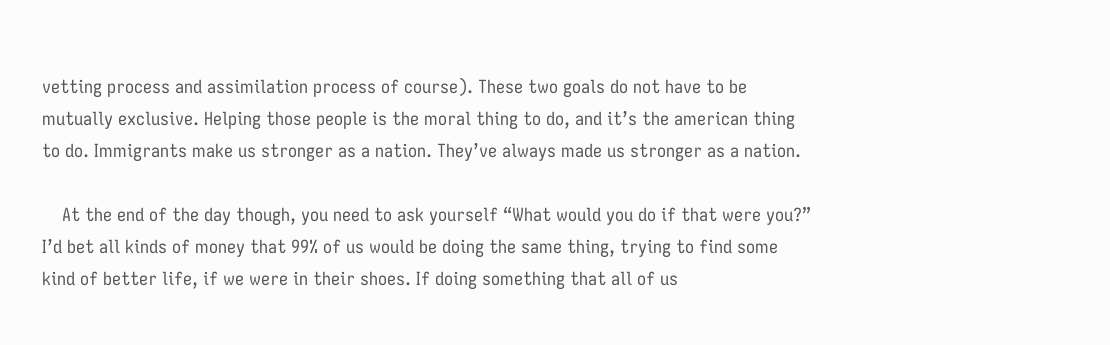vetting process and assimilation process of course). These two goals do not have to be mutually exclusive. Helping those people is the moral thing to do, and it’s the american thing to do. Immigrants make us stronger as a nation. They’ve always made us stronger as a nation.

    At the end of the day though, you need to ask yourself “What would you do if that were you?” I’d bet all kinds of money that 99% of us would be doing the same thing, trying to find some kind of better life, if we were in their shoes. If doing something that all of us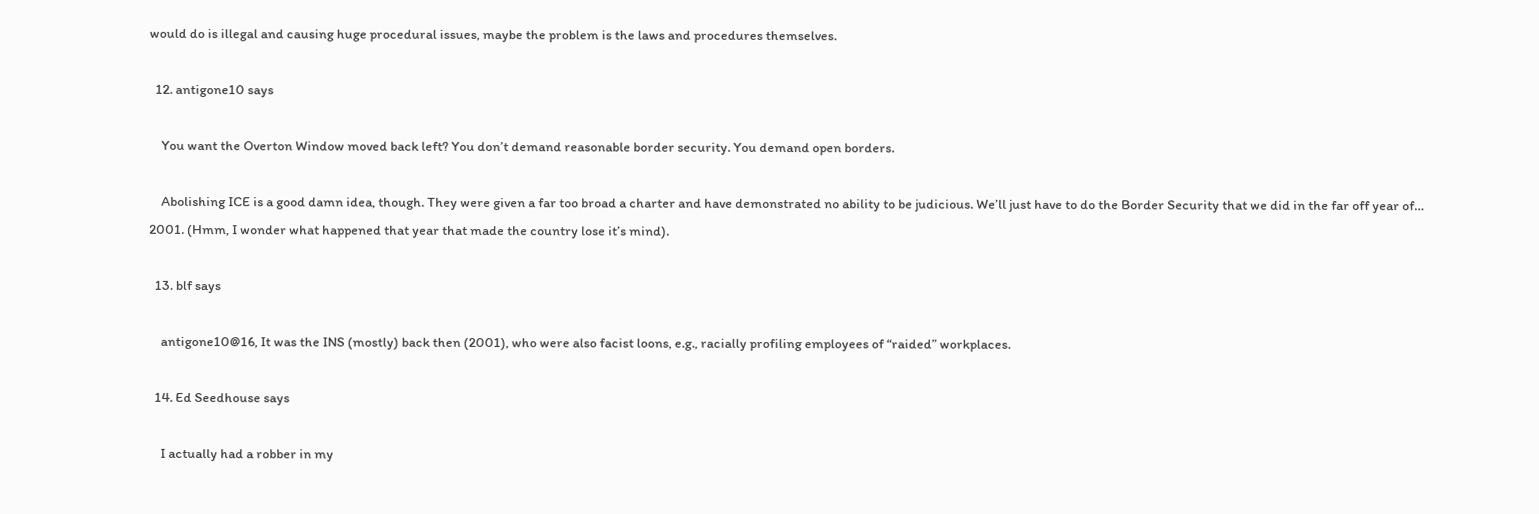would do is illegal and causing huge procedural issues, maybe the problem is the laws and procedures themselves.

  12. antigone10 says

    You want the Overton Window moved back left? You don’t demand reasonable border security. You demand open borders.

    Abolishing ICE is a good damn idea, though. They were given a far too broad a charter and have demonstrated no ability to be judicious. We’ll just have to do the Border Security that we did in the far off year of… 2001. (Hmm, I wonder what happened that year that made the country lose it’s mind).

  13. blf says

    antigone10@16, It was the INS (mostly) back then (2001), who were also facist loons, e.g., racially profiling employees of “raided” workplaces.

  14. Ed Seedhouse says

    I actually had a robber in my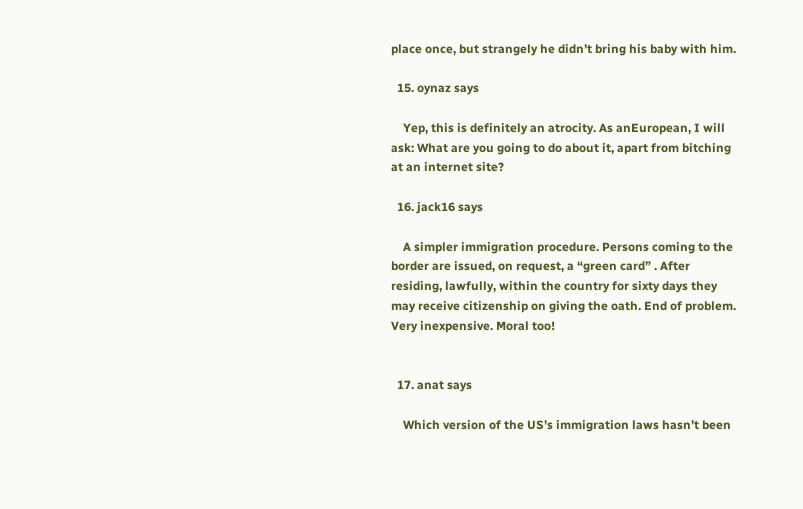place once, but strangely he didn’t bring his baby with him.

  15. oynaz says

    Yep, this is definitely an atrocity. As anEuropean, I will ask: What are you going to do about it, apart from bitching at an internet site?

  16. jack16 says

    A simpler immigration procedure. Persons coming to the border are issued, on request, a “green card” . After residing, lawfully, within the country for sixty days they may receive citizenship on giving the oath. End of problem. Very inexpensive. Moral too!


  17. anat says

    Which version of the US’s immigration laws hasn’t been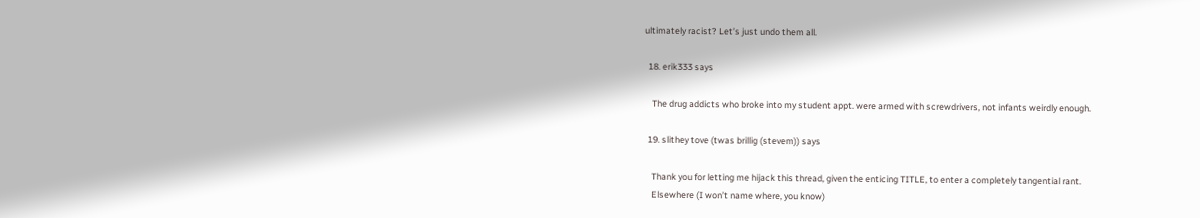ultimately racist? Let’s just undo them all.

  18. erik333 says

    The drug addicts who broke into my student appt. were armed with screwdrivers, not infants weirdly enough.

  19. slithey tove (twas brillig (stevem)) says

    Thank you for letting me hijack this thread, given the enticing TITLE, to enter a completely tangential rant.
    Elsewhere (I won’t name where, you know)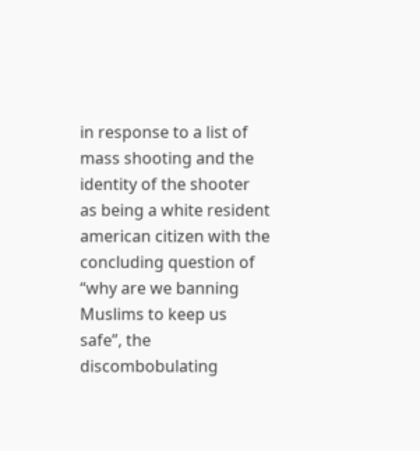in response to a list of mass shooting and the identity of the shooter as being a white resident american citizen with the concluding question of “why are we banning Muslims to keep us safe”, the discombobulating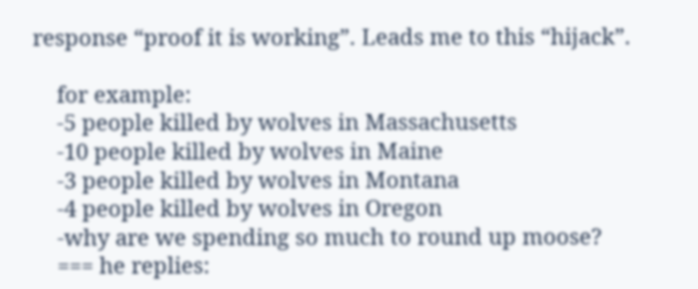response “proof it is working”. Leads me to this “hijack”.

    for example:
    -5 people killed by wolves in Massachusetts
    -10 people killed by wolves in Maine
    -3 people killed by wolves in Montana
    -4 people killed by wolves in Oregon
    -why are we spending so much to round up moose?
    === he replies: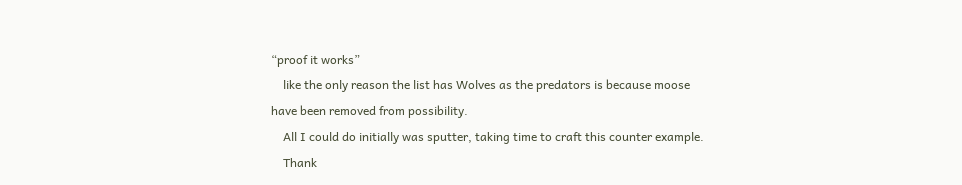“proof it works”
    like the only reason the list has Wolves as the predators is because moose have been removed from possibility.
    All I could do initially was sputter, taking time to craft this counter example.
    Thank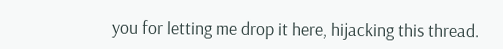you for letting me drop it here, hijacking this thread.